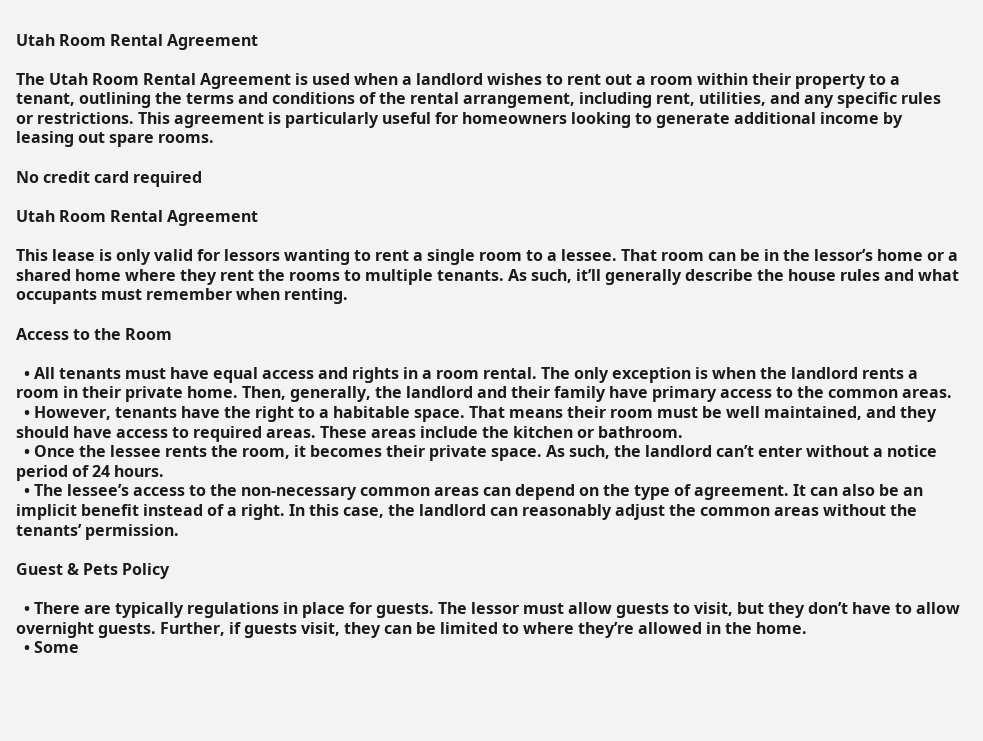Utah Room Rental Agreement

The Utah Room Rental Agreement is used when a landlord wishes to rent out a room within their property to a tenant, outlining the terms and conditions of the rental arrangement, including rent, utilities, and any specific rules or restrictions. This agreement is particularly useful for homeowners looking to generate additional income by leasing out spare rooms.

No credit card required

Utah Room Rental Agreement

This lease is only valid for lessors wanting to rent a single room to a lessee. That room can be in the lessor’s home or a shared home where they rent the rooms to multiple tenants. As such, it’ll generally describe the house rules and what occupants must remember when renting.

Access to the Room

  • All tenants must have equal access and rights in a room rental. The only exception is when the landlord rents a room in their private home. Then, generally, the landlord and their family have primary access to the common areas.
  • However, tenants have the right to a habitable space. That means their room must be well maintained, and they should have access to required areas. These areas include the kitchen or bathroom.
  • Once the lessee rents the room, it becomes their private space. As such, the landlord can’t enter without a notice period of 24 hours.
  • The lessee’s access to the non-necessary common areas can depend on the type of agreement. It can also be an implicit benefit instead of a right. In this case, the landlord can reasonably adjust the common areas without the tenants’ permission.

Guest & Pets Policy

  • There are typically regulations in place for guests. The lessor must allow guests to visit, but they don’t have to allow overnight guests. Further, if guests visit, they can be limited to where they’re allowed in the home.
  • Some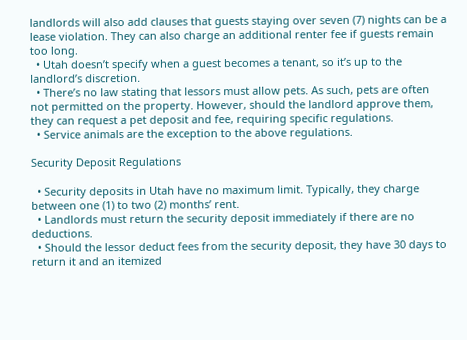landlords will also add clauses that guests staying over seven (7) nights can be a lease violation. They can also charge an additional renter fee if guests remain too long.
  • Utah doesn’t specify when a guest becomes a tenant, so it’s up to the landlord’s discretion.
  • There’s no law stating that lessors must allow pets. As such, pets are often not permitted on the property. However, should the landlord approve them, they can request a pet deposit and fee, requiring specific regulations.
  • Service animals are the exception to the above regulations.

Security Deposit Regulations

  • Security deposits in Utah have no maximum limit. Typically, they charge between one (1) to two (2) months’ rent.
  • Landlords must return the security deposit immediately if there are no deductions.
  • Should the lessor deduct fees from the security deposit, they have 30 days to return it and an itemized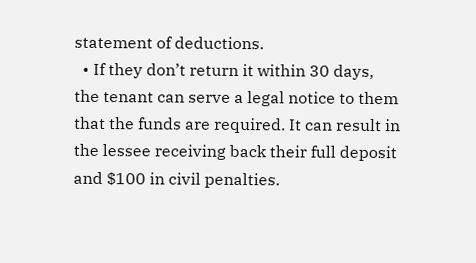statement of deductions.
  • If they don’t return it within 30 days, the tenant can serve a legal notice to them that the funds are required. It can result in the lessee receiving back their full deposit and $100 in civil penalties.